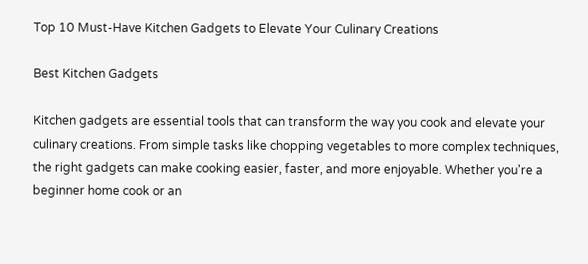Top 10 Must-Have Kitchen Gadgets to Elevate Your Culinary Creations

Best Kitchen Gadgets

Kitchen gadgets are essential tools that can transform the way you cook and elevate your culinary creations. From simple tasks like chopping vegetables to more complex techniques, the right gadgets can make cooking easier, faster, and more enjoyable. Whether you're a beginner home cook or an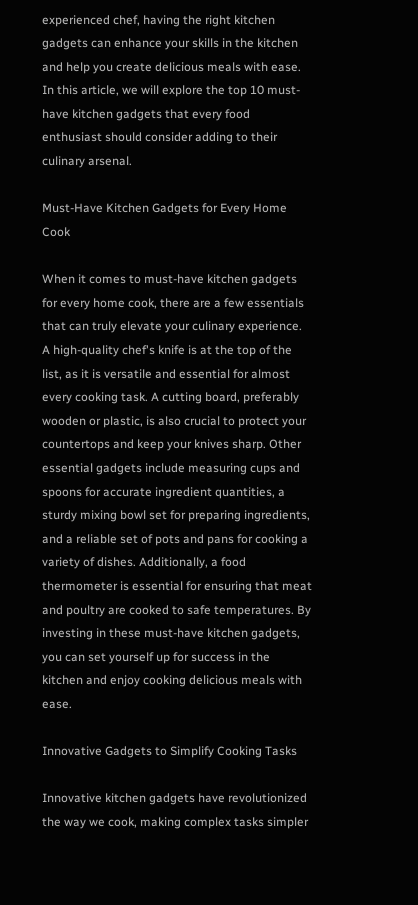experienced chef, having the right kitchen gadgets can enhance your skills in the kitchen and help you create delicious meals with ease. In this article, we will explore the top 10 must-have kitchen gadgets that every food enthusiast should consider adding to their culinary arsenal.

Must-Have Kitchen Gadgets for Every Home Cook

When it comes to must-have kitchen gadgets for every home cook, there are a few essentials that can truly elevate your culinary experience. A high-quality chef's knife is at the top of the list, as it is versatile and essential for almost every cooking task. A cutting board, preferably wooden or plastic, is also crucial to protect your countertops and keep your knives sharp. Other essential gadgets include measuring cups and spoons for accurate ingredient quantities, a sturdy mixing bowl set for preparing ingredients, and a reliable set of pots and pans for cooking a variety of dishes. Additionally, a food thermometer is essential for ensuring that meat and poultry are cooked to safe temperatures. By investing in these must-have kitchen gadgets, you can set yourself up for success in the kitchen and enjoy cooking delicious meals with ease.

Innovative Gadgets to Simplify Cooking Tasks

Innovative kitchen gadgets have revolutionized the way we cook, making complex tasks simpler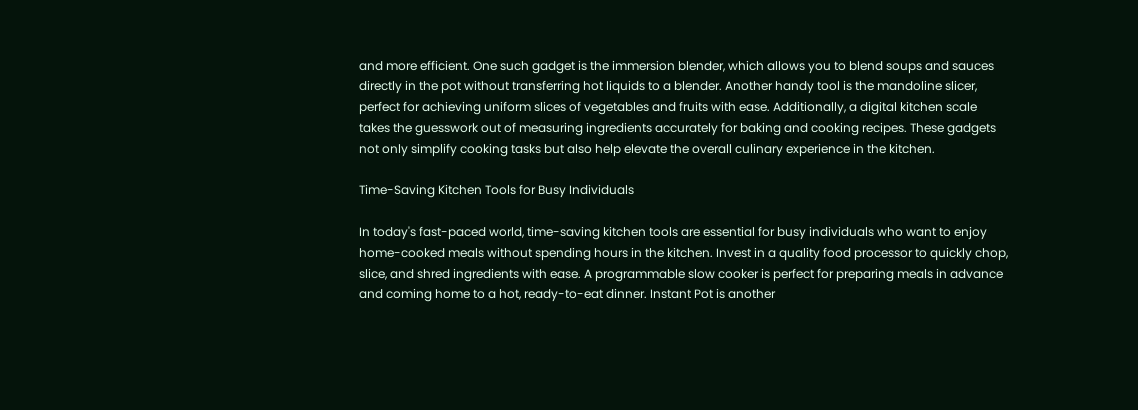and more efficient. One such gadget is the immersion blender, which allows you to blend soups and sauces directly in the pot without transferring hot liquids to a blender. Another handy tool is the mandoline slicer, perfect for achieving uniform slices of vegetables and fruits with ease. Additionally, a digital kitchen scale takes the guesswork out of measuring ingredients accurately for baking and cooking recipes. These gadgets not only simplify cooking tasks but also help elevate the overall culinary experience in the kitchen.

Time-Saving Kitchen Tools for Busy Individuals

In today's fast-paced world, time-saving kitchen tools are essential for busy individuals who want to enjoy home-cooked meals without spending hours in the kitchen. Invest in a quality food processor to quickly chop, slice, and shred ingredients with ease. A programmable slow cooker is perfect for preparing meals in advance and coming home to a hot, ready-to-eat dinner. Instant Pot is another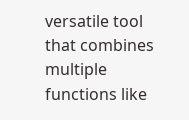versatile tool that combines multiple functions like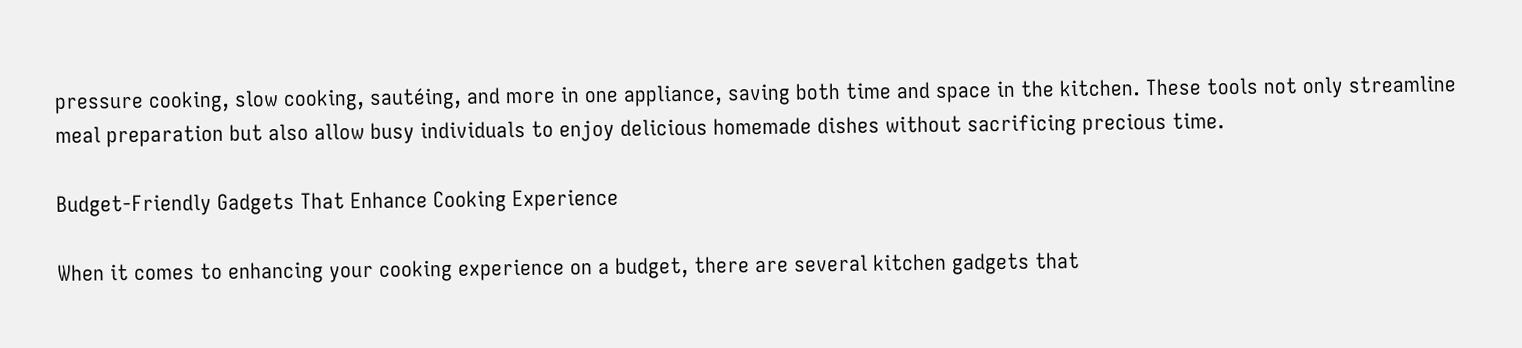pressure cooking, slow cooking, sautéing, and more in one appliance, saving both time and space in the kitchen. These tools not only streamline meal preparation but also allow busy individuals to enjoy delicious homemade dishes without sacrificing precious time.

Budget-Friendly Gadgets That Enhance Cooking Experience

When it comes to enhancing your cooking experience on a budget, there are several kitchen gadgets that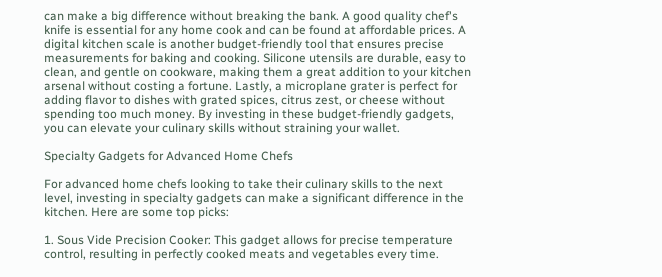can make a big difference without breaking the bank. A good quality chef's knife is essential for any home cook and can be found at affordable prices. A digital kitchen scale is another budget-friendly tool that ensures precise measurements for baking and cooking. Silicone utensils are durable, easy to clean, and gentle on cookware, making them a great addition to your kitchen arsenal without costing a fortune. Lastly, a microplane grater is perfect for adding flavor to dishes with grated spices, citrus zest, or cheese without spending too much money. By investing in these budget-friendly gadgets, you can elevate your culinary skills without straining your wallet.

Specialty Gadgets for Advanced Home Chefs

For advanced home chefs looking to take their culinary skills to the next level, investing in specialty gadgets can make a significant difference in the kitchen. Here are some top picks:

1. Sous Vide Precision Cooker: This gadget allows for precise temperature control, resulting in perfectly cooked meats and vegetables every time.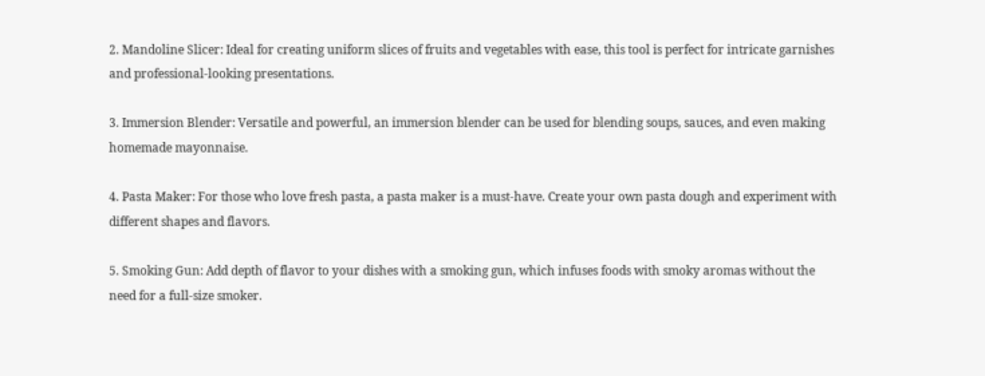2. Mandoline Slicer: Ideal for creating uniform slices of fruits and vegetables with ease, this tool is perfect for intricate garnishes and professional-looking presentations.

3. Immersion Blender: Versatile and powerful, an immersion blender can be used for blending soups, sauces, and even making homemade mayonnaise.

4. Pasta Maker: For those who love fresh pasta, a pasta maker is a must-have. Create your own pasta dough and experiment with different shapes and flavors.

5. Smoking Gun: Add depth of flavor to your dishes with a smoking gun, which infuses foods with smoky aromas without the need for a full-size smoker.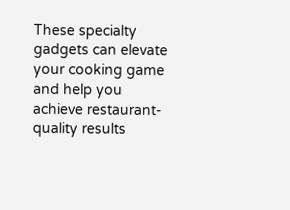These specialty gadgets can elevate your cooking game and help you achieve restaurant-quality results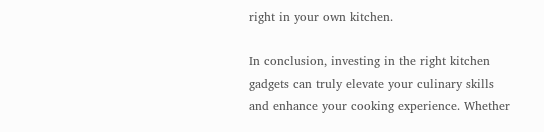right in your own kitchen.

In conclusion, investing in the right kitchen gadgets can truly elevate your culinary skills and enhance your cooking experience. Whether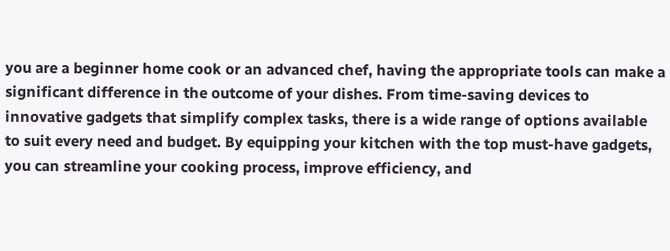you are a beginner home cook or an advanced chef, having the appropriate tools can make a significant difference in the outcome of your dishes. From time-saving devices to innovative gadgets that simplify complex tasks, there is a wide range of options available to suit every need and budget. By equipping your kitchen with the top must-have gadgets, you can streamline your cooking process, improve efficiency, and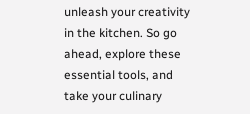unleash your creativity in the kitchen. So go ahead, explore these essential tools, and take your culinary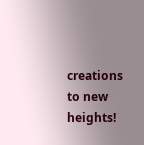creations to new heights!